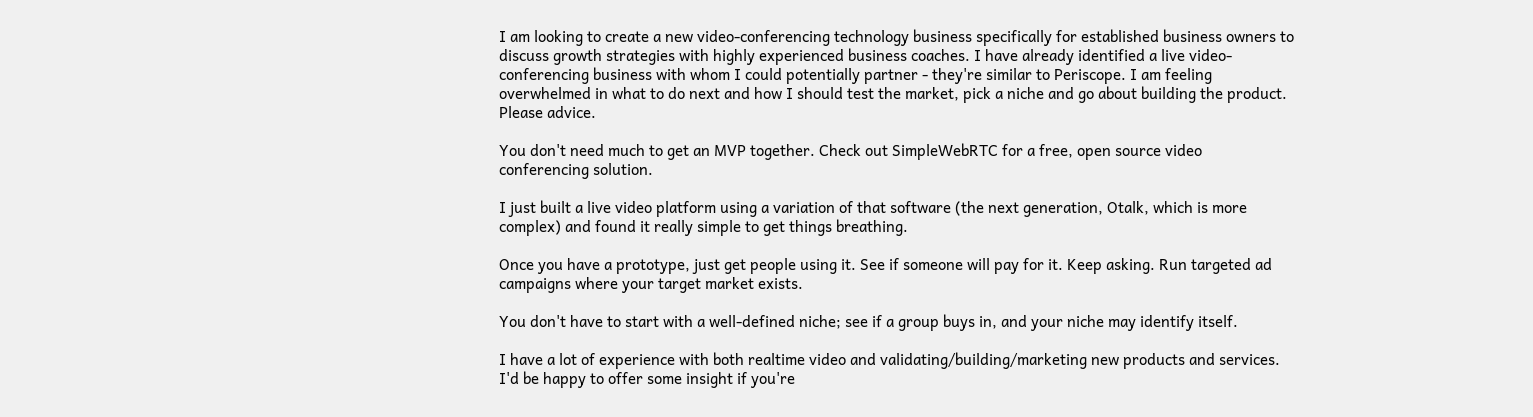I am looking to create a new video-conferencing technology business specifically for established business owners to discuss growth strategies with highly experienced business coaches. I have already identified a live video-conferencing business with whom I could potentially partner - they're similar to Periscope. I am feeling overwhelmed in what to do next and how I should test the market, pick a niche and go about building the product. Please advice.

You don't need much to get an MVP together. Check out SimpleWebRTC for a free, open source video conferencing solution.

I just built a live video platform using a variation of that software (the next generation, Otalk, which is more complex) and found it really simple to get things breathing.

Once you have a prototype, just get people using it. See if someone will pay for it. Keep asking. Run targeted ad campaigns where your target market exists.

You don't have to start with a well-defined niche; see if a group buys in, and your niche may identify itself.

I have a lot of experience with both realtime video and validating/building/marketing new products and services. I'd be happy to offer some insight if you're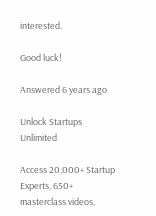interested.

Good luck!

Answered 6 years ago

Unlock Startups Unlimited

Access 20,000+ Startup Experts, 650+ masterclass videos,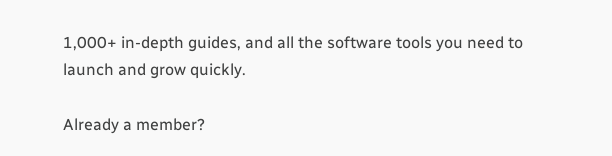1,000+ in-depth guides, and all the software tools you need to launch and grow quickly.

Already a member?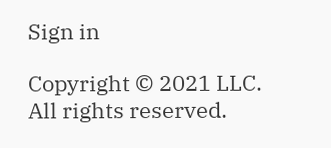Sign in

Copyright © 2021 LLC. All rights reserved.